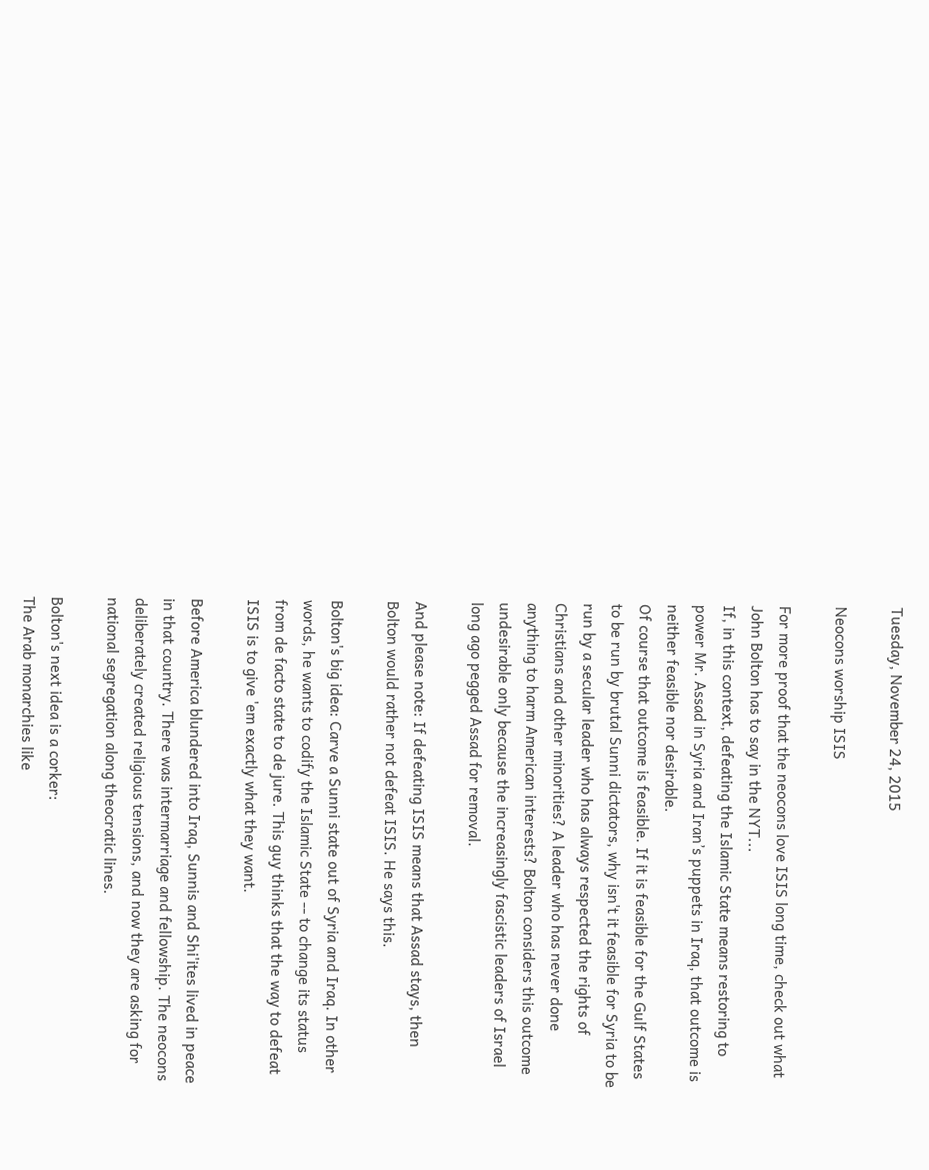Tuesday, November 24, 2015

Neocons worship ISIS

For more proof that the neocons love ISIS long time, check out what John Bolton has to say in the NYT...
If, in this context, defeating the Islamic State means restoring to power Mr. Assad in Syria and Iran’s puppets in Iraq, that outcome is neither feasible nor desirable.
Of course that outcome is feasible. If it is feasible for the Gulf States to be run by brutal Sunni dictators, why isn't it feasible for Syria to be run by a secular leader who has always respected the rights of Christians and other minorities? A leader who has never done anything to harm American interests? Bolton considers this outcome undesirable only because the increasingly fascistic leaders of Israel long ago pegged Assad for removal.

And please note: If defeating ISIS means that Assad stays, then Bolton would rather not defeat ISIS. He says this.

Bolton's big idea: Carve a Sunni state out of Syria and Iraq. In other words, he wants to codify the Islamic State -- to change its status from de facto state to de jure. This guy thinks that the way to defeat ISIS is to give 'em exactly what they want.

Before America blundered into Iraq, Sunnis and Shi'ites lived in peace in that country. There was intermarriage and fellowship. The neocons deliberately created religious tensions, and now they are asking for national segregation along theocratic lines.

Bolton's next idea is a corker:
The Arab monarchies like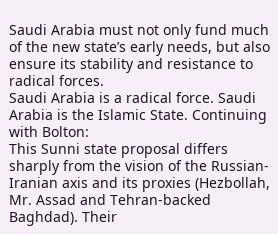Saudi Arabia must not only fund much of the new state’s early needs, but also ensure its stability and resistance to radical forces.
Saudi Arabia is a radical force. Saudi Arabia is the Islamic State. Continuing with Bolton:
This Sunni state proposal differs sharply from the vision of the Russian-Iranian axis and its proxies (Hezbollah, Mr. Assad and Tehran-backed Baghdad). Their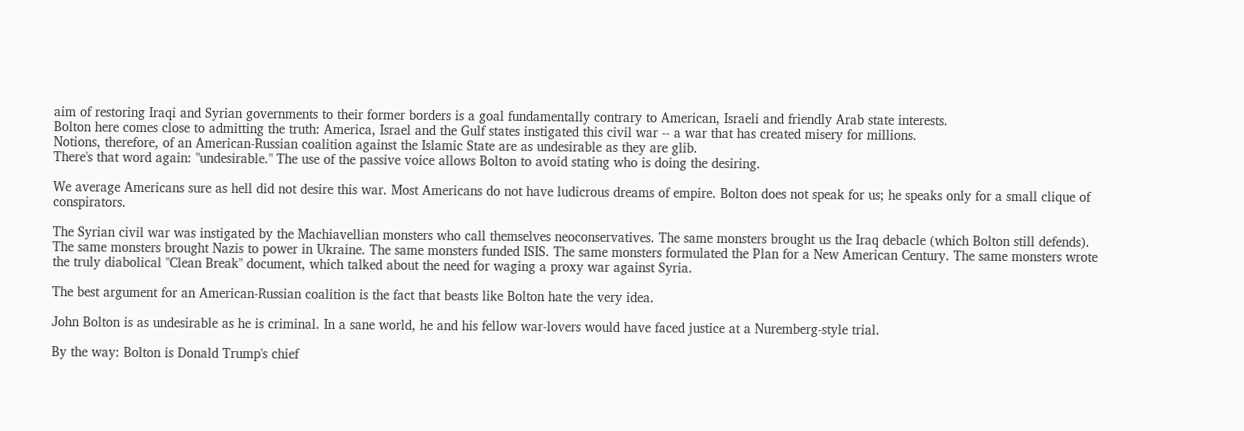aim of restoring Iraqi and Syrian governments to their former borders is a goal fundamentally contrary to American, Israeli and friendly Arab state interests.
Bolton here comes close to admitting the truth: America, Israel and the Gulf states instigated this civil war -- a war that has created misery for millions.
Notions, therefore, of an American-Russian coalition against the Islamic State are as undesirable as they are glib.
There's that word again: "undesirable." The use of the passive voice allows Bolton to avoid stating who is doing the desiring.

We average Americans sure as hell did not desire this war. Most Americans do not have ludicrous dreams of empire. Bolton does not speak for us; he speaks only for a small clique of conspirators.

The Syrian civil war was instigated by the Machiavellian monsters who call themselves neoconservatives. The same monsters brought us the Iraq debacle (which Bolton still defends). The same monsters brought Nazis to power in Ukraine. The same monsters funded ISIS. The same monsters formulated the Plan for a New American Century. The same monsters wrote the truly diabolical "Clean Break" document, which talked about the need for waging a proxy war against Syria.

The best argument for an American-Russian coalition is the fact that beasts like Bolton hate the very idea.

John Bolton is as undesirable as he is criminal. In a sane world, he and his fellow war-lovers would have faced justice at a Nuremberg-style trial.

By the way: Bolton is Donald Trump's chief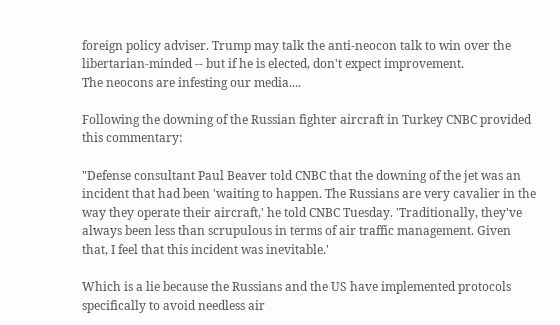foreign policy adviser. Trump may talk the anti-neocon talk to win over the libertarian-minded -- but if he is elected, don't expect improvement.
The neocons are infesting our media....

Following the downing of the Russian fighter aircraft in Turkey CNBC provided this commentary:

"Defense consultant Paul Beaver told CNBC that the downing of the jet was an incident that had been 'waiting to happen. The Russians are very cavalier in the way they operate their aircraft,' he told CNBC Tuesday. 'Traditionally, they've always been less than scrupulous in terms of air traffic management. Given that, I feel that this incident was inevitable.'

Which is a lie because the Russians and the US have implemented protocols specifically to avoid needless air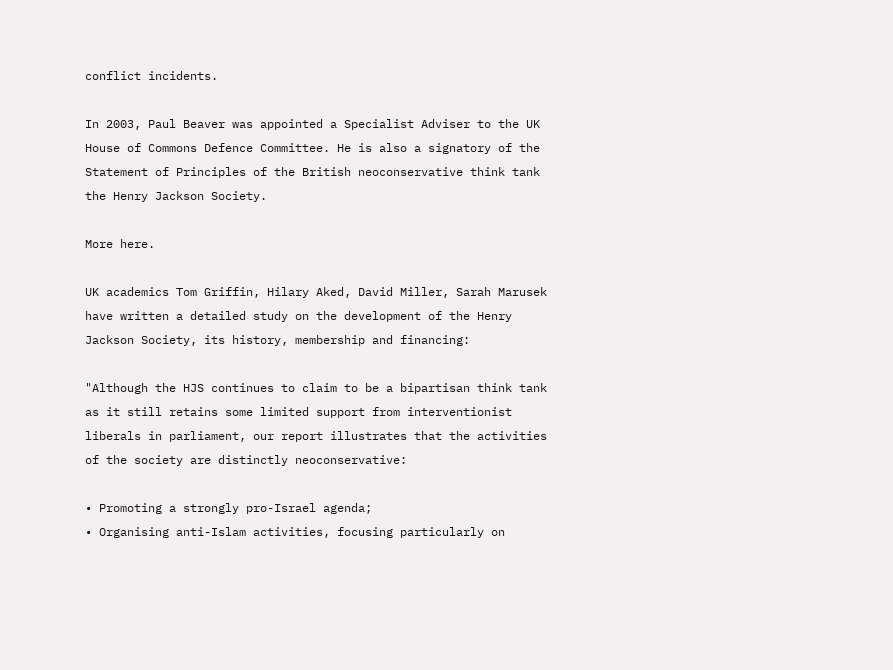conflict incidents.

In 2003, Paul Beaver was appointed a Specialist Adviser to the UK House of Commons Defence Committee. He is also a signatory of the Statement of Principles of the British neoconservative think tank the Henry Jackson Society.

More here.

UK academics Tom Griffin, Hilary Aked, David Miller, Sarah Marusek have written a detailed study on the development of the Henry Jackson Society, its history, membership and financing:

"Although the HJS continues to claim to be a bipartisan think tank as it still retains some limited support from interventionist liberals in parliament, our report illustrates that the activities of the society are distinctly neoconservative:

• Promoting a strongly pro-Israel agenda;
• Organising anti-Islam activities, focusing particularly on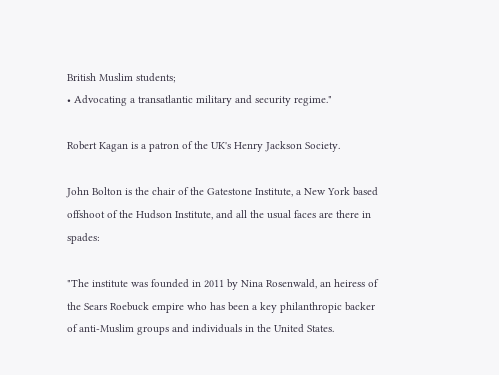British Muslim students;
• Advocating a transatlantic military and security regime."

Robert Kagan is a patron of the UK's Henry Jackson Society.

John Bolton is the chair of the Gatestone Institute, a New York based offshoot of the Hudson Institute, and all the usual faces are there in spades:

"The institute was founded in 2011 by Nina Rosenwald, an heiress of the Sears Roebuck empire who has been a key philanthropic backer of anti-Muslim groups and individuals in the United States.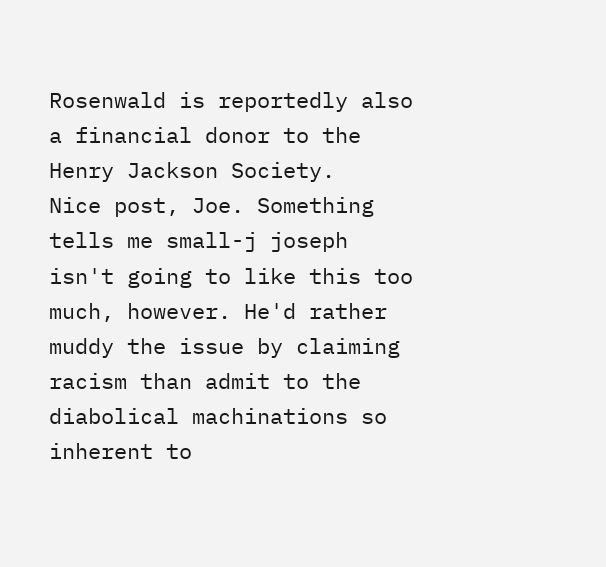Rosenwald is reportedly also a financial donor to the Henry Jackson Society.
Nice post, Joe. Something tells me small-j joseph isn't going to like this too much, however. He'd rather muddy the issue by claiming racism than admit to the diabolical machinations so inherent to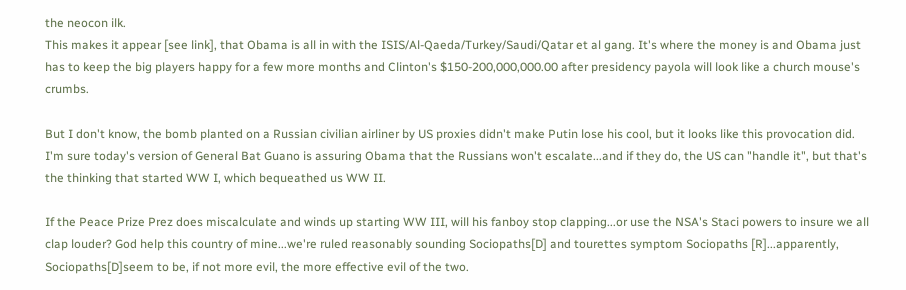the neocon ilk.
This makes it appear [see link], that Obama is all in with the ISIS/Al-Qaeda/Turkey/Saudi/Qatar et al gang. It's where the money is and Obama just has to keep the big players happy for a few more months and Clinton's $150-200,000,000.00 after presidency payola will look like a church mouse's crumbs.

But I don't know, the bomb planted on a Russian civilian airliner by US proxies didn't make Putin lose his cool, but it looks like this provocation did. I'm sure today's version of General Bat Guano is assuring Obama that the Russians won't escalate...and if they do, the US can "handle it", but that's the thinking that started WW I, which bequeathed us WW II.

If the Peace Prize Prez does miscalculate and winds up starting WW III, will his fanboy stop clapping...or use the NSA's Staci powers to insure we all clap louder? God help this country of mine...we're ruled reasonably sounding Sociopaths[D] and tourettes symptom Sociopaths [R]...apparently, Sociopaths[D]seem to be, if not more evil, the more effective evil of the two.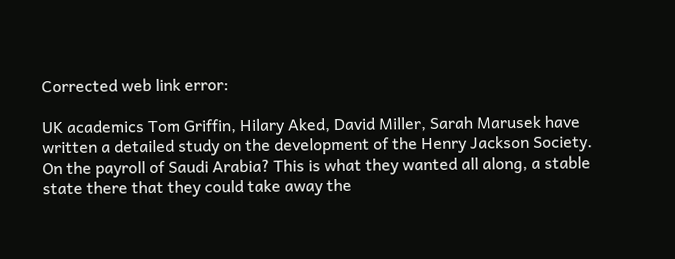Corrected web link error:

UK academics Tom Griffin, Hilary Aked, David Miller, Sarah Marusek have written a detailed study on the development of the Henry Jackson Society.
On the payroll of Saudi Arabia? This is what they wanted all along, a stable state there that they could take away the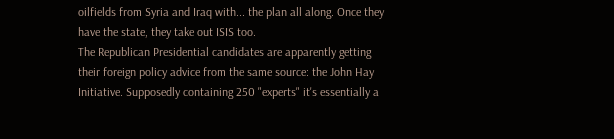oilfields from Syria and Iraq with... the plan all along. Once they have the state, they take out ISIS too.
The Republican Presidential candidates are apparently getting their foreign policy advice from the same source: the John Hay Initiative. Supposedly containing 250 "experts" it's essentially a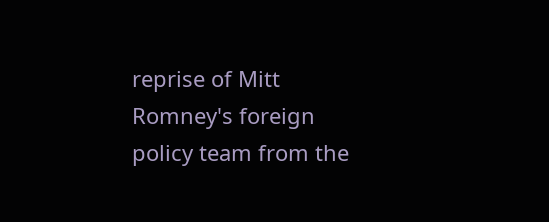reprise of Mitt Romney's foreign policy team from the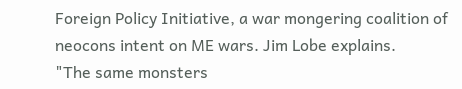Foreign Policy Initiative, a war mongering coalition of neocons intent on ME wars. Jim Lobe explains.
"The same monsters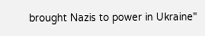brought Nazis to power in Ukraine"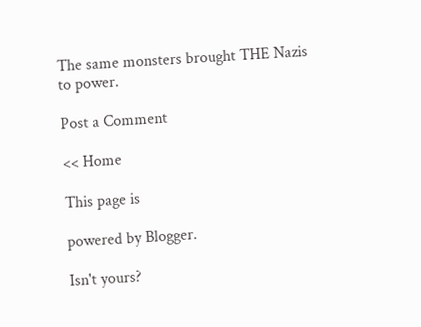The same monsters brought THE Nazis to power.

Post a Comment

<< Home

This page is

powered by Blogger.

Isn't yours?